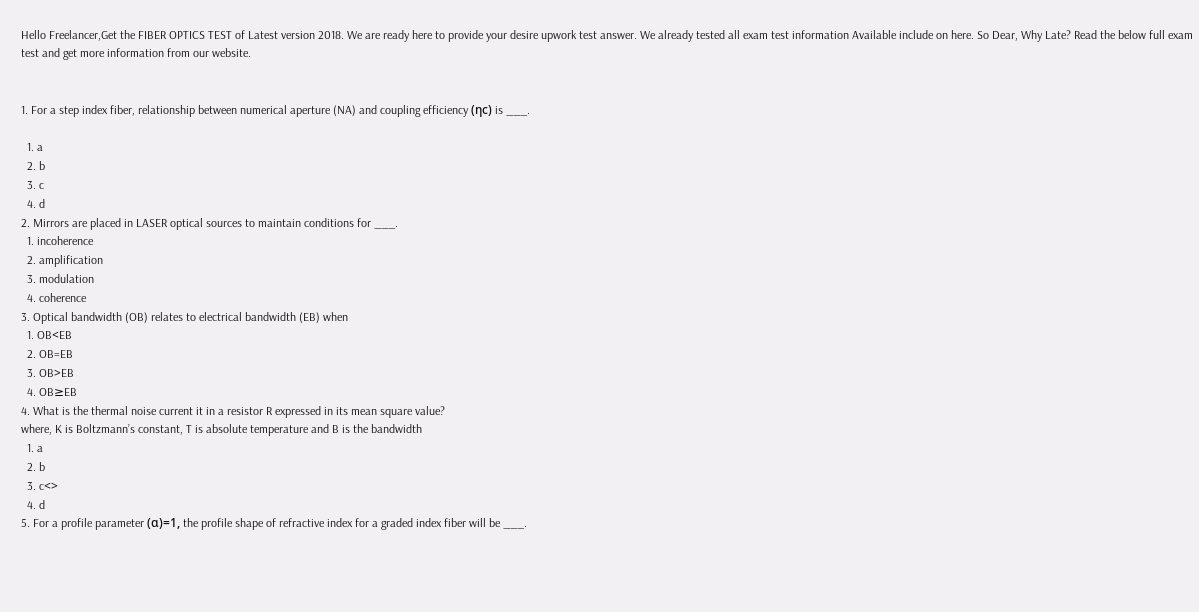Hello Freelancer,Get the FIBER OPTICS TEST of Latest version 2018. We are ready here to provide your desire upwork test answer. We already tested all exam test information Available include on here. So Dear, Why Late? Read the below full exam test and get more information from our website.


1. For a step index fiber, relationship between numerical aperture (NA) and coupling efficiency (ηc) is ___.

  1. a
  2. b
  3. c
  4. d
2. Mirrors are placed in LASER optical sources to maintain conditions for ___.
  1. incoherence
  2. amplification
  3. modulation
  4. coherence
3. Optical bandwidth (OB) relates to electrical bandwidth (EB) when
  1. OB<EB
  2. OB=EB
  3. OB>EB
  4. OB≥EB
4. What is the thermal noise current it in a resistor R expressed in its mean square value?
where, K is Boltzmann’s constant, T is absolute temperature and B is the bandwidth
  1. a
  2. b
  3. c<>
  4. d
5. For a profile parameter (α)=1, the profile shape of refractive index for a graded index fiber will be ___.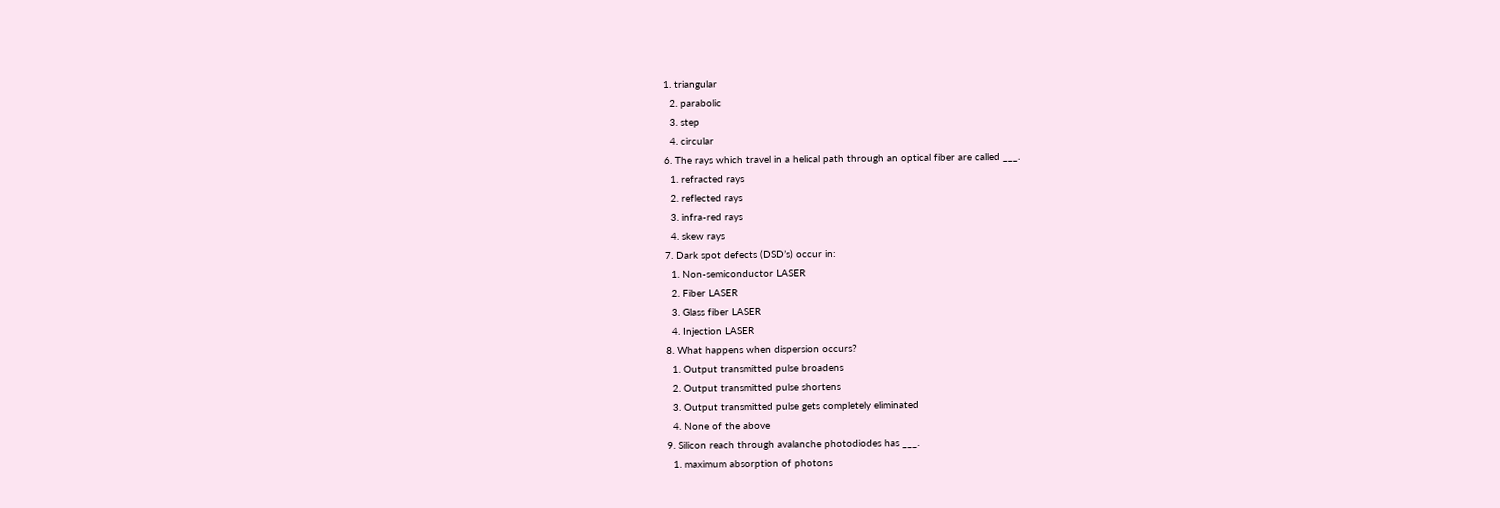1. triangular
  2. parabolic
  3. step
  4. circular
6. The rays which travel in a helical path through an optical fiber are called ___.
  1. refracted rays
  2. reflected rays
  3. infra-red rays
  4. skew rays
7. Dark spot defects (DSD’s) occur in:
  1. Non-semiconductor LASER
  2. Fiber LASER
  3. Glass fiber LASER
  4. Injection LASER
8. What happens when dispersion occurs?
  1. Output transmitted pulse broadens
  2. Output transmitted pulse shortens
  3. Output transmitted pulse gets completely eliminated
  4. None of the above
9. Silicon reach through avalanche photodiodes has ___.
  1. maximum absorption of photons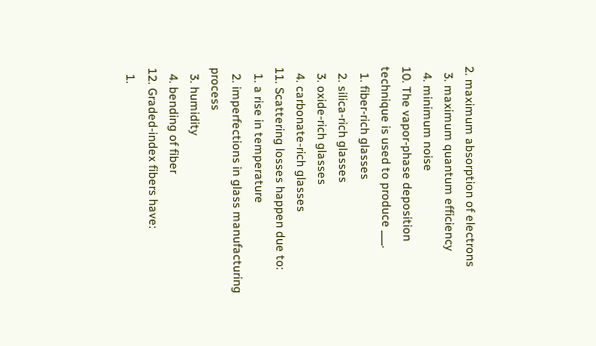2. maximum absorption of electrons
  3. maximum quantum efficiency
  4. minimum noise
10. The vapor-phase deposition technique is used to produce ___.
  1. fiber-rich glasses
  2. silica-rich glasses
  3. oxide-rich glasses
  4. carbonate-rich glasses
11. Scattering losses happen due to:
  1. a rise in temperature
  2. imperfections in glass manufacturing process
  3. humidity
  4. bending of fiber
12. Graded-index fibers have:
  1.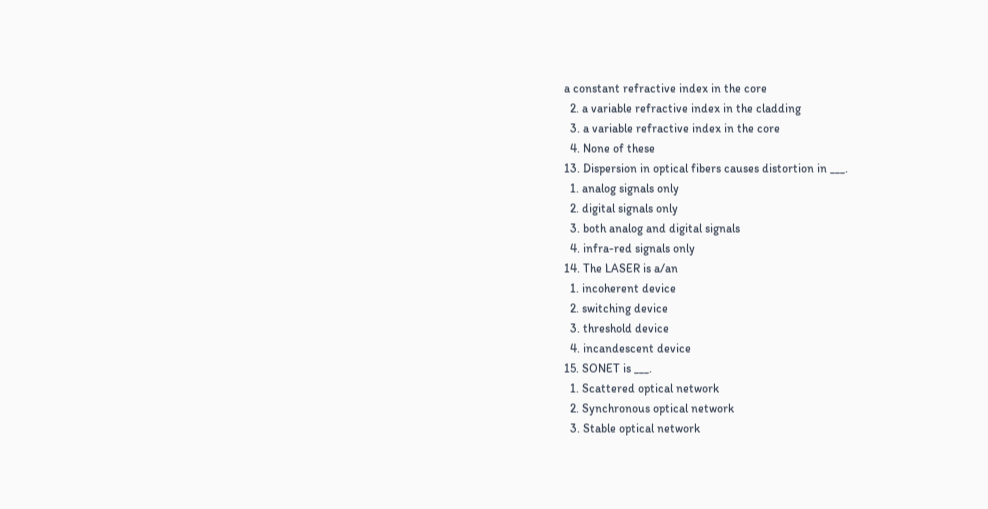a constant refractive index in the core
  2. a variable refractive index in the cladding
  3. a variable refractive index in the core
  4. None of these
13. Dispersion in optical fibers causes distortion in ___.
  1. analog signals only
  2. digital signals only
  3. both analog and digital signals
  4. infra-red signals only
14. The LASER is a/an
  1. incoherent device
  2. switching device
  3. threshold device
  4. incandescent device
15. SONET is ___.
  1. Scattered optical network
  2. Synchronous optical network
  3. Stable optical network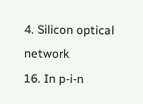4. Silicon optical network
16. In p-i-n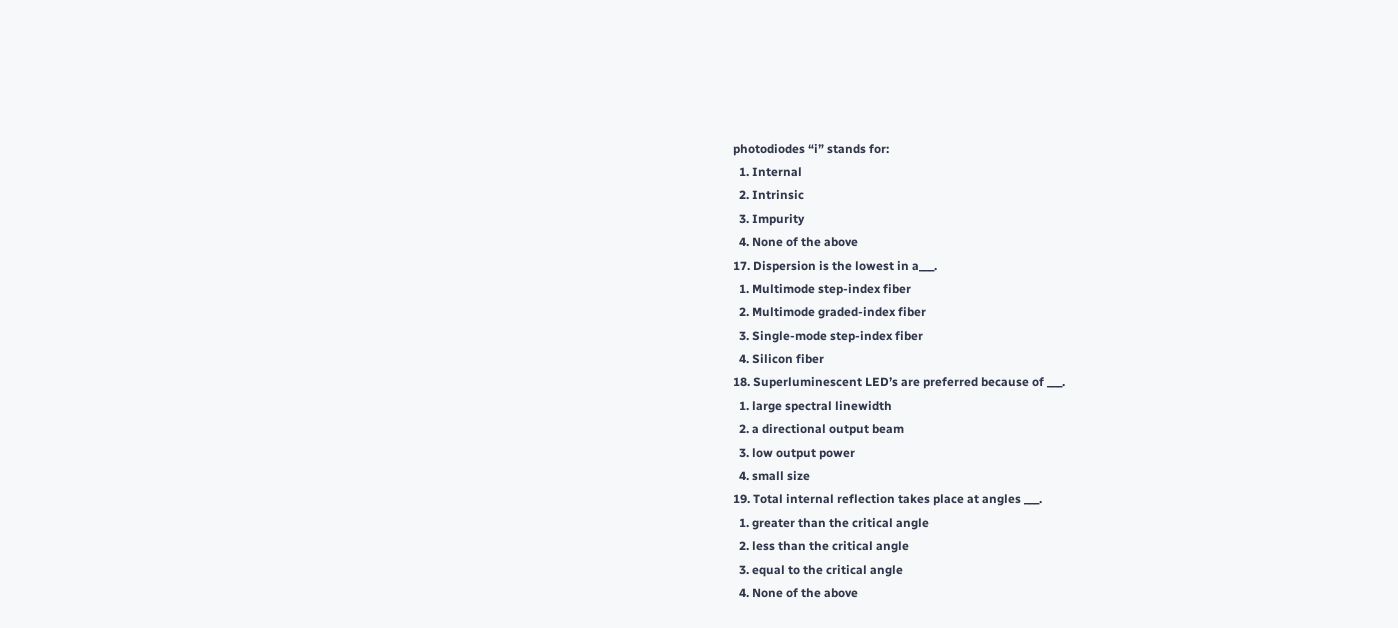photodiodes “i” stands for:
  1. Internal
  2. Intrinsic
  3. Impurity
  4. None of the above
17. Dispersion is the lowest in a___.
  1. Multimode step-index fiber
  2. Multimode graded-index fiber
  3. Single-mode step-index fiber
  4. Silicon fiber
18. Superluminescent LED’s are preferred because of ___.
  1. large spectral linewidth
  2. a directional output beam
  3. low output power
  4. small size
19. Total internal reflection takes place at angles ___.
  1. greater than the critical angle
  2. less than the critical angle
  3. equal to the critical angle
  4. None of the above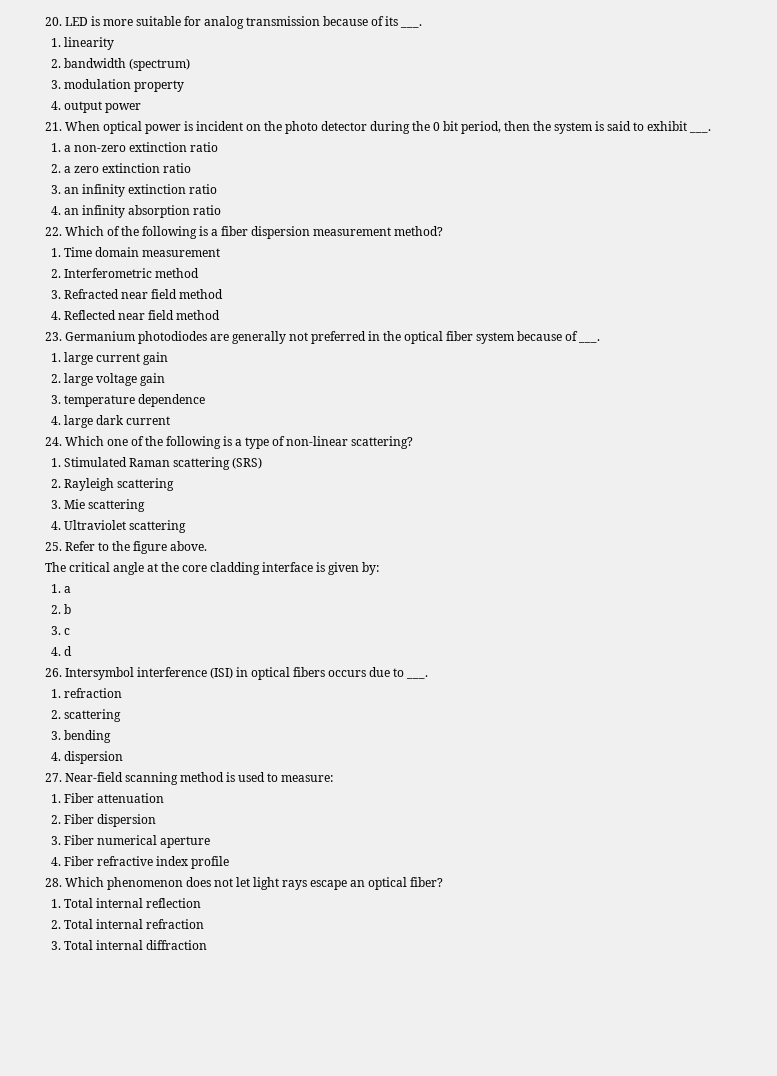20. LED is more suitable for analog transmission because of its ___.
  1. linearity
  2. bandwidth (spectrum)
  3. modulation property
  4. output power
21. When optical power is incident on the photo detector during the 0 bit period, then the system is said to exhibit ___.
  1. a non-zero extinction ratio
  2. a zero extinction ratio
  3. an infinity extinction ratio
  4. an infinity absorption ratio
22. Which of the following is a fiber dispersion measurement method?
  1. Time domain measurement
  2. Interferometric method
  3. Refracted near field method
  4. Reflected near field method
23. Germanium photodiodes are generally not preferred in the optical fiber system because of ___.
  1. large current gain
  2. large voltage gain
  3. temperature dependence
  4. large dark current
24. Which one of the following is a type of non-linear scattering?
  1. Stimulated Raman scattering (SRS)
  2. Rayleigh scattering
  3. Mie scattering
  4. Ultraviolet scattering
25. Refer to the figure above.
The critical angle at the core cladding interface is given by:
  1. a
  2. b
  3. c
  4. d
26. Intersymbol interference (ISI) in optical fibers occurs due to ___.
  1. refraction
  2. scattering
  3. bending
  4. dispersion
27. Near-field scanning method is used to measure:
  1. Fiber attenuation
  2. Fiber dispersion
  3. Fiber numerical aperture
  4. Fiber refractive index profile
28. Which phenomenon does not let light rays escape an optical fiber?
  1. Total internal reflection
  2. Total internal refraction
  3. Total internal diffraction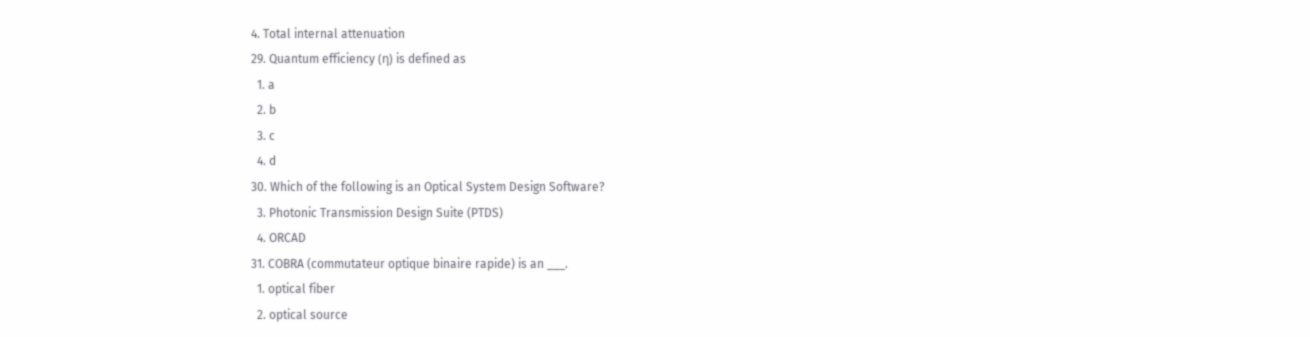4. Total internal attenuation
29. Quantum efficiency (η) is defined as
  1. a
  2. b
  3. c
  4. d
30. Which of the following is an Optical System Design Software?
  3. Photonic Transmission Design Suite (PTDS)
  4. ORCAD
31. COBRA (commutateur optique binaire rapide) is an ___.
  1. optical fiber
  2. optical source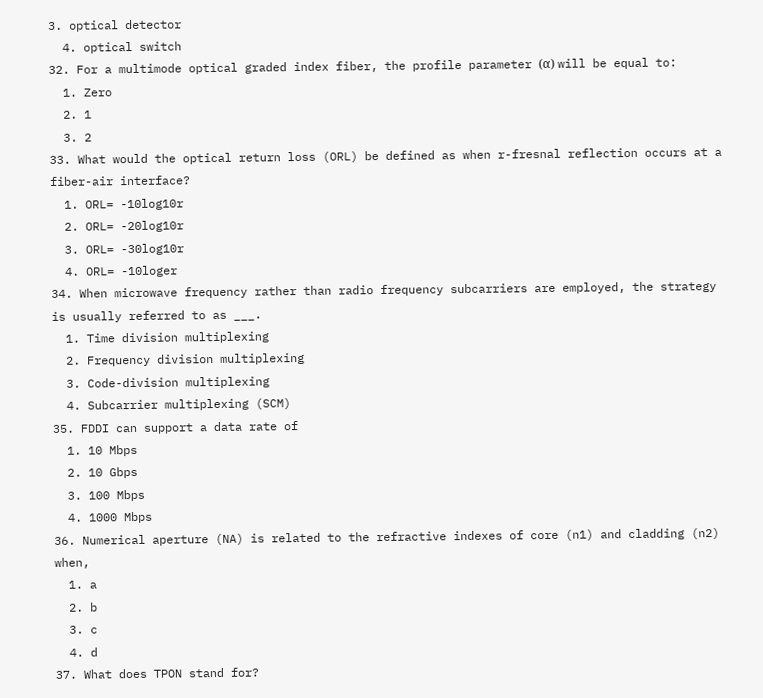3. optical detector
  4. optical switch
32. For a multimode optical graded index fiber, the profile parameter (α) will be equal to:
  1. Zero
  2. 1
  3. 2
33. What would the optical return loss (ORL) be defined as when r-fresnal reflection occurs at a fiber-air interface?
  1. ORL= -10log10r
  2. ORL= -20log10r
  3. ORL= -30log10r
  4. ORL= -10loger
34. When microwave frequency rather than radio frequency subcarriers are employed, the strategy is usually referred to as ___.
  1. Time division multiplexing
  2. Frequency division multiplexing
  3. Code-division multiplexing
  4. Subcarrier multiplexing (SCM)
35. FDDI can support a data rate of
  1. 10 Mbps
  2. 10 Gbps
  3. 100 Mbps
  4. 1000 Mbps
36. Numerical aperture (NA) is related to the refractive indexes of core (n1) and cladding (n2) when,
  1. a
  2. b
  3. c
  4. d
37. What does TPON stand for?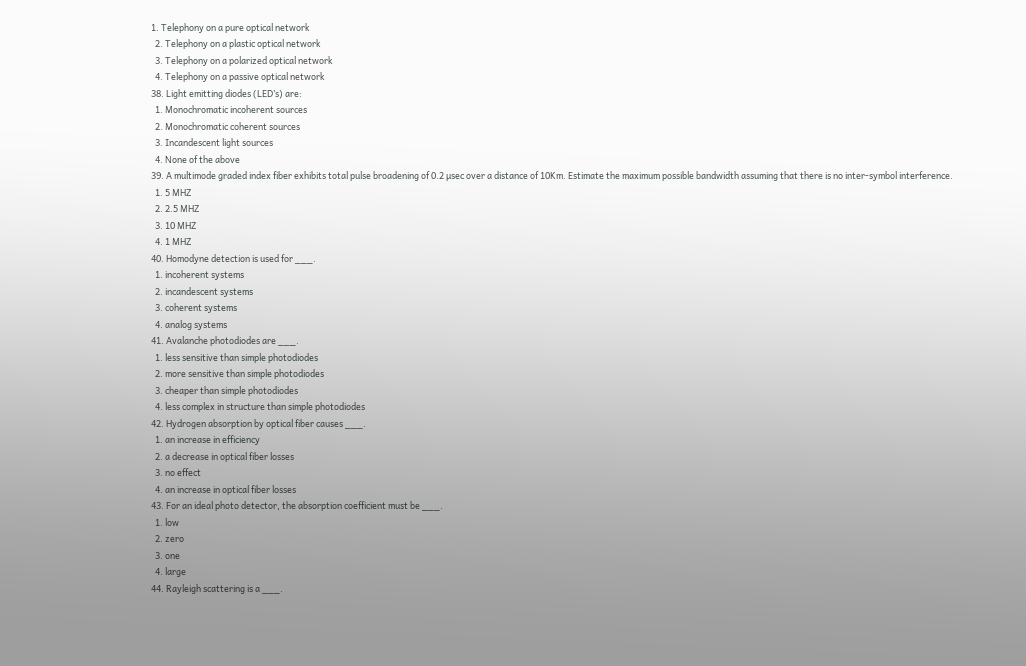1. Telephony on a pure optical network
  2. Telephony on a plastic optical network
  3. Telephony on a polarized optical network
  4. Telephony on a passive optical network
38. Light emitting diodes (LED’s) are:
  1. Monochromatic incoherent sources
  2. Monochromatic coherent sources
  3. Incandescent light sources
  4. None of the above
39. A multimode graded index fiber exhibits total pulse broadening of 0.2 µsec over a distance of 10Km. Estimate the maximum possible bandwidth assuming that there is no inter-symbol interference.
  1. 5 MHZ
  2. 2.5 MHZ
  3. 10 MHZ
  4. 1 MHZ
40. Homodyne detection is used for ___.
  1. incoherent systems
  2. incandescent systems
  3. coherent systems
  4. analog systems
41. Avalanche photodiodes are ___.
  1. less sensitive than simple photodiodes
  2. more sensitive than simple photodiodes
  3. cheaper than simple photodiodes
  4. less complex in structure than simple photodiodes
42. Hydrogen absorption by optical fiber causes ___.
  1. an increase in efficiency
  2. a decrease in optical fiber losses
  3. no effect
  4. an increase in optical fiber losses
43. For an ideal photo detector, the absorption coefficient must be ___.
  1. low
  2. zero
  3. one
  4. large
44. Rayleigh scattering is a ___.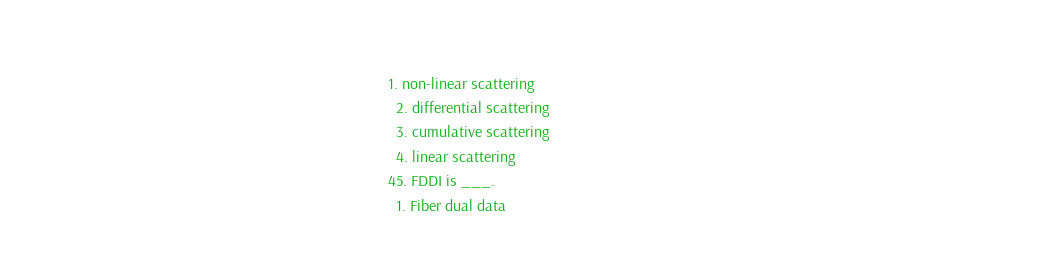1. non-linear scattering
  2. differential scattering
  3. cumulative scattering
  4. linear scattering
45. FDDI is ___.
  1. Fiber dual data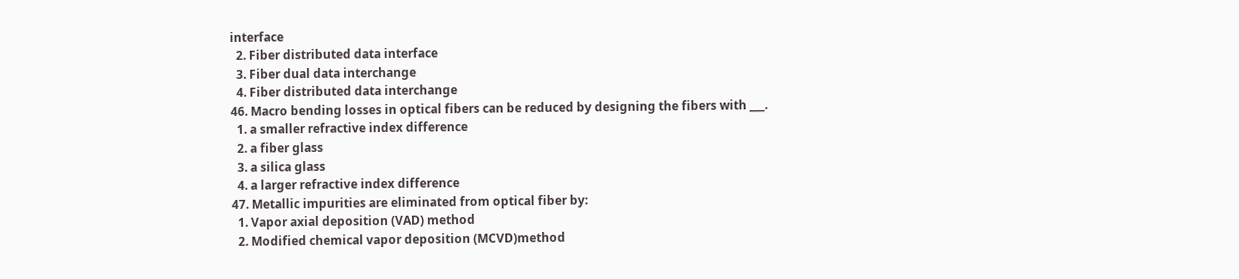interface
  2. Fiber distributed data interface
  3. Fiber dual data interchange
  4. Fiber distributed data interchange
46. Macro bending losses in optical fibers can be reduced by designing the fibers with ___.
  1. a smaller refractive index difference
  2. a fiber glass
  3. a silica glass
  4. a larger refractive index difference
47. Metallic impurities are eliminated from optical fiber by:
  1. Vapor axial deposition (VAD) method
  2. Modified chemical vapor deposition (MCVD)method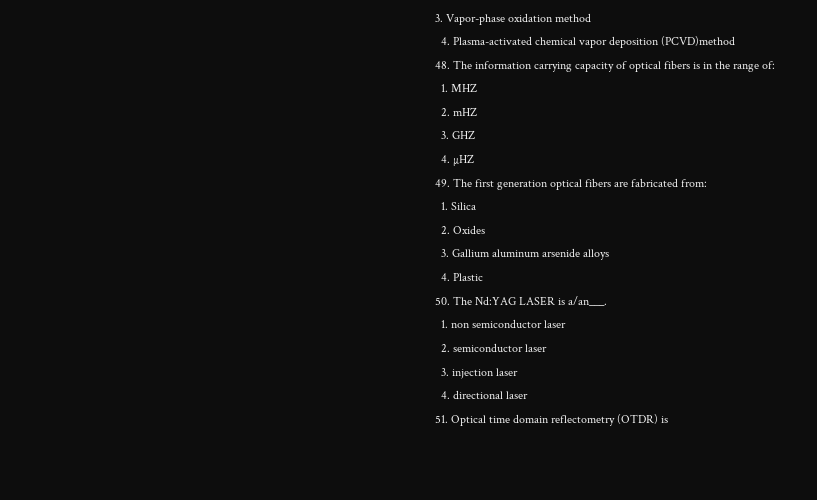3. Vapor-phase oxidation method
  4. Plasma-activated chemical vapor deposition (PCVD)method
48. The information carrying capacity of optical fibers is in the range of:
  1. MHZ
  2. mHZ
  3. GHZ
  4. µHZ
49. The first generation optical fibers are fabricated from:
  1. Silica
  2. Oxides
  3. Gallium aluminum arsenide alloys
  4. Plastic
50. The Nd:YAG LASER is a/an___.
  1. non semiconductor laser
  2. semiconductor laser
  3. injection laser
  4. directional laser
51. Optical time domain reflectometry (OTDR) is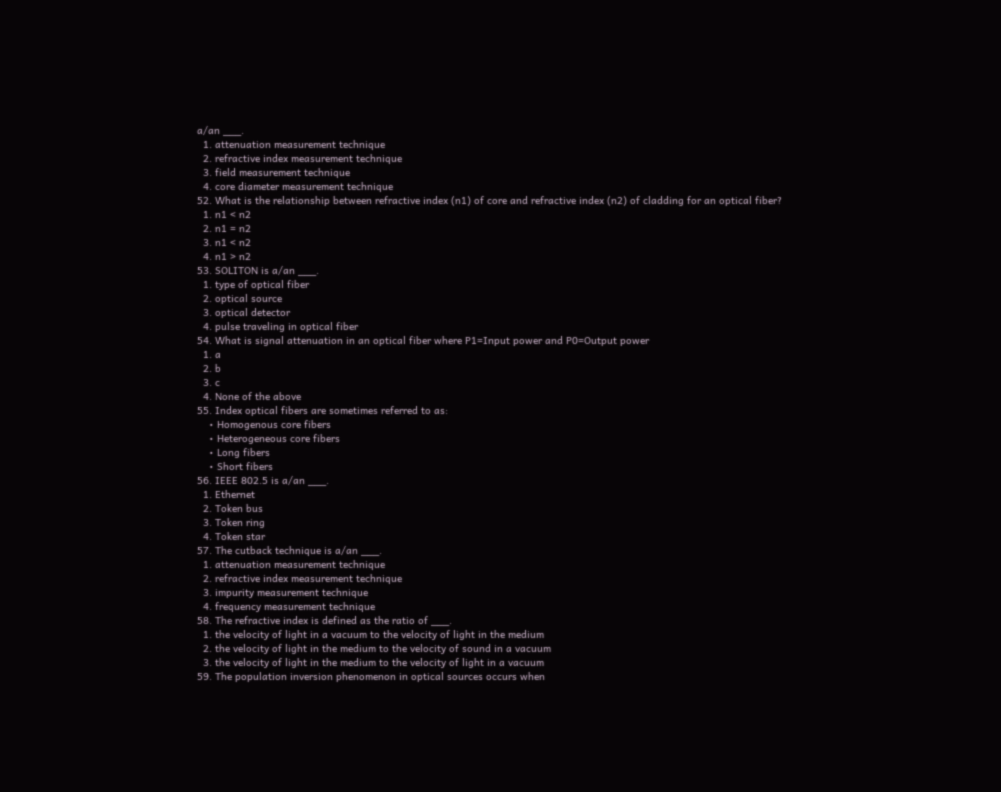a/an ___.
  1. attenuation measurement technique
  2. refractive index measurement technique
  3. field measurement technique
  4. core diameter measurement technique
52. What is the relationship between refractive index (n1) of core and refractive index (n2) of cladding for an optical fiber?
  1. n1 < n2
  2. n1 = n2
  3. n1 < n2
  4. n1 > n2
53. SOLITON is a/an ___.
  1. type of optical fiber
  2. optical source
  3. optical detector
  4. pulse traveling in optical fiber
54. What is signal attenuation in an optical fiber where P1=Input power and P0=Output power
  1. a
  2. b
  3. c
  4. None of the above
55. Index optical fibers are sometimes referred to as:
    • Homogenous core fibers
    • Heterogeneous core fibers
    • Long fibers
    • Short fibers
56. IEEE 802.5 is a/an ___.
  1. Ethernet
  2. Token bus
  3. Token ring
  4. Token star
57. The cutback technique is a/an ___.
  1. attenuation measurement technique
  2. refractive index measurement technique
  3. impurity measurement technique
  4. frequency measurement technique
58. The refractive index is defined as the ratio of ___.
  1. the velocity of light in a vacuum to the velocity of light in the medium
  2. the velocity of light in the medium to the velocity of sound in a vacuum
  3. the velocity of light in the medium to the velocity of light in a vacuum
59. The population inversion phenomenon in optical sources occurs when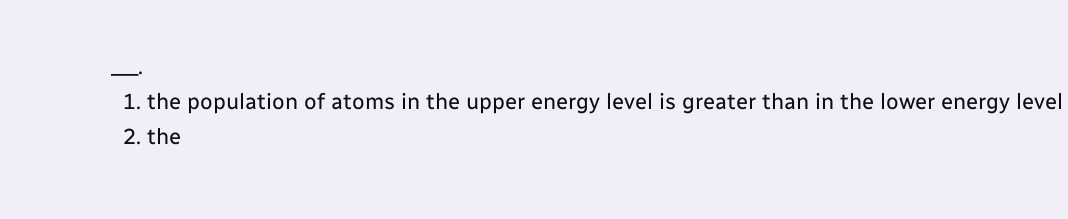___.
  1. the population of atoms in the upper energy level is greater than in the lower energy level
  2. the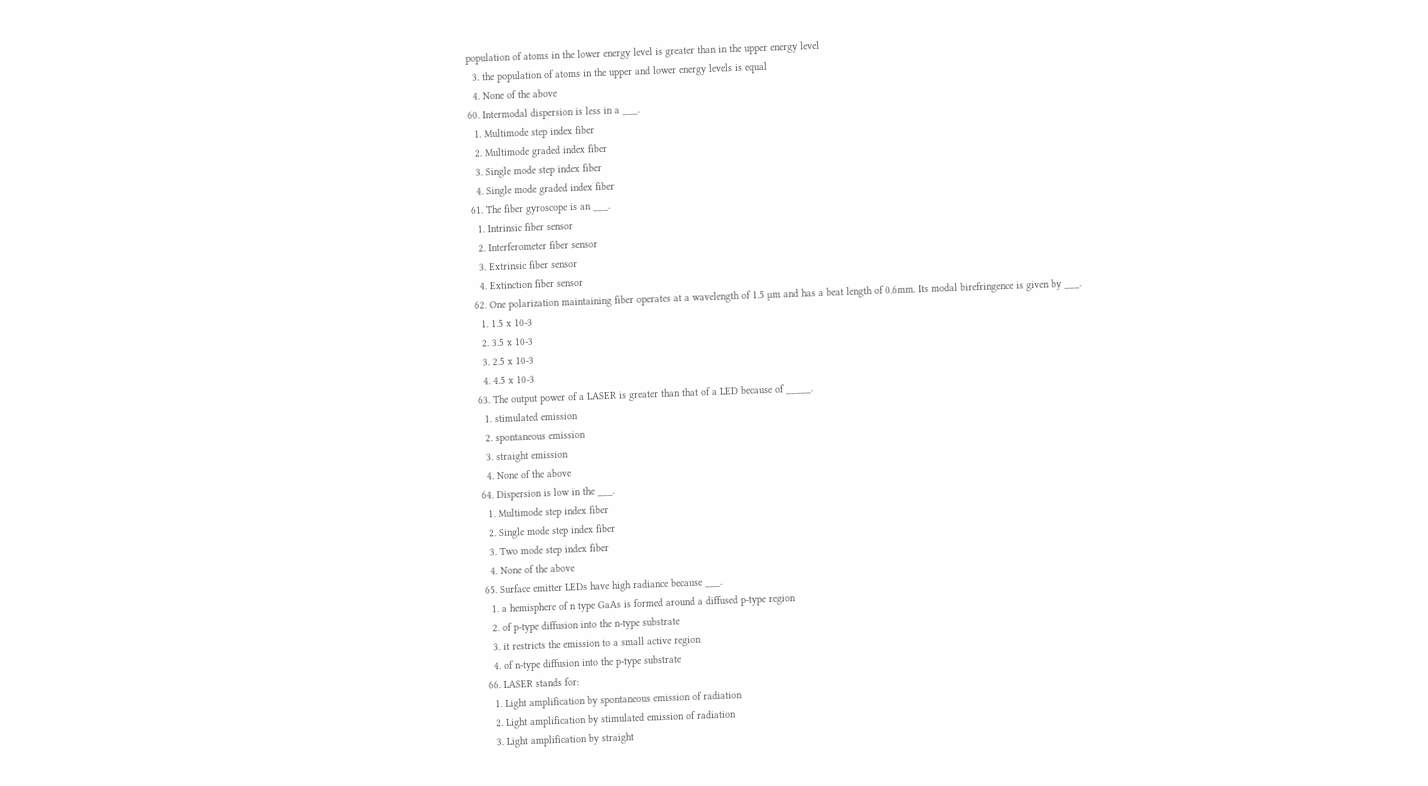population of atoms in the lower energy level is greater than in the upper energy level
  3. the population of atoms in the upper and lower energy levels is equal
  4. None of the above
60. Intermodal dispersion is less in a ___.
  1. Multimode step index fiber
  2. Multimode graded index fiber
  3. Single mode step index fiber
  4. Single mode graded index fiber
61. The fiber gyroscope is an ___.
  1. Intrinsic fiber sensor
  2. Interferometer fiber sensor
  3. Extrinsic fiber sensor
  4. Extinction fiber sensor
62. One polarization maintaining fiber operates at a wavelength of 1.5 µm and has a beat length of 0.6mm. Its modal birefringence is given by ___.
  1. 1.5 x 10-3
  2. 3.5 x 10-3
  3. 2.5 x 10-3
  4. 4.5 x 10-3
63. The output power of a LASER is greater than that of a LED because of _____.
  1. stimulated emission
  2. spontaneous emission
  3. straight emission
  4. None of the above
64. Dispersion is low in the ___.
  1. Multimode step index fiber
  2. Single mode step index fiber
  3. Two mode step index fiber
  4. None of the above
65. Surface emitter LEDs have high radiance because ___.
  1. a hemisphere of n type GaAs is formed around a diffused p-type region
  2. of p-type diffusion into the n-type substrate
  3. it restricts the emission to a small active region
  4. of n-type diffusion into the p-type substrate
66. LASER stands for:
  1. Light amplification by spontaneous emission of radiation
  2. Light amplification by stimulated emission of radiation
  3. Light amplification by straight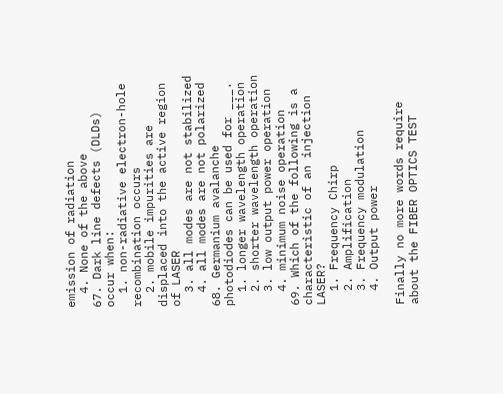emission of radiation
  4. None of the above
67. Dark line defects (DLDs) occur when:
  1. non-radiative electron-hole recombination occurs
  2. mobile impurities are displaced into the active region of LASER
  3. all modes are not stabilized
  4. all modes are not polarized
68. Germanium avalanche photodiodes can be used for ___.
  1. longer wavelength operation
  2. shorter wavelength operation
  3. low output power operation
  4. minimum noise operation
69. Which of the following is a characteristic of an injection LASER?
  1. Frequency Chirp
  2. Amplification
  3. Frequency modulation
  4. Output power

Finally no more words require about the FIBER OPTICS TEST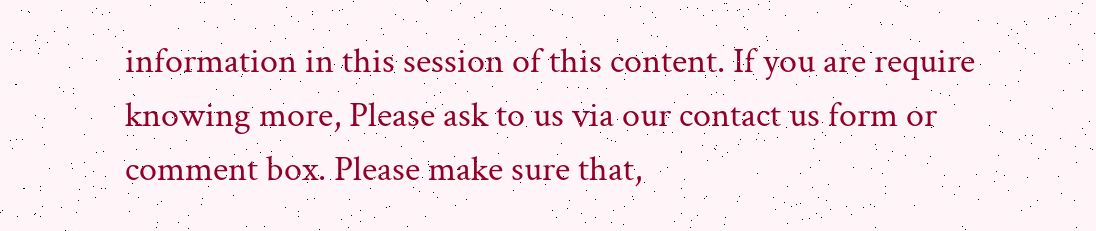information in this session of this content. If you are require knowing more, Please ask to us via our contact us form or comment box. Please make sure that,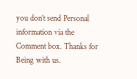you don’t send Personal information via the Comment box. Thanks for Being with us.